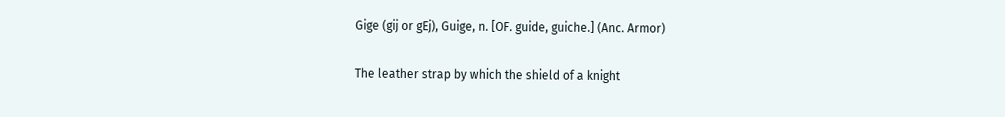Gige (gij or gEj), Guige, n. [OF. guide, guiche.] (Anc. Armor)

The leather strap by which the shield of a knight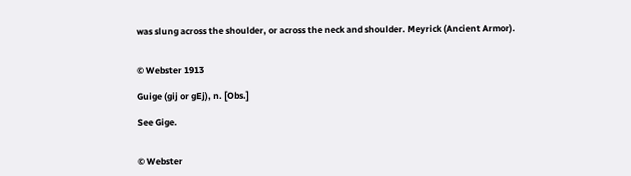was slung across the shoulder, or across the neck and shoulder. Meyrick (Ancient Armor).


© Webster 1913

Guige (gij or gEj), n. [Obs.]

See Gige.


© Webster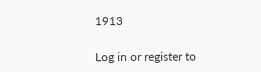1913

Log in or register to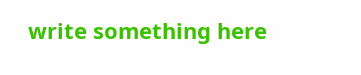write something here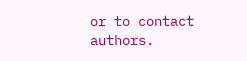or to contact authors.